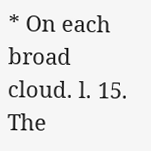* On each broad cloud. l. 15. The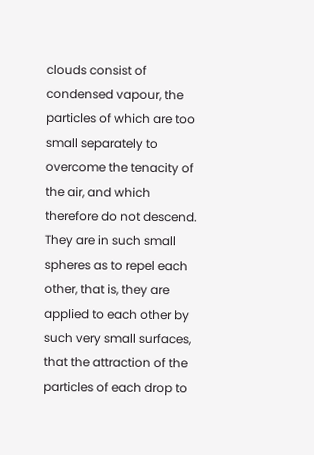clouds consist of condensed vapour, the particles of which are too small separately to overcome the tenacity of the air, and which therefore do not descend. They are in such small spheres as to repel each other, that is, they are applied to each other by such very small surfaces, that the attraction of the particles of each drop to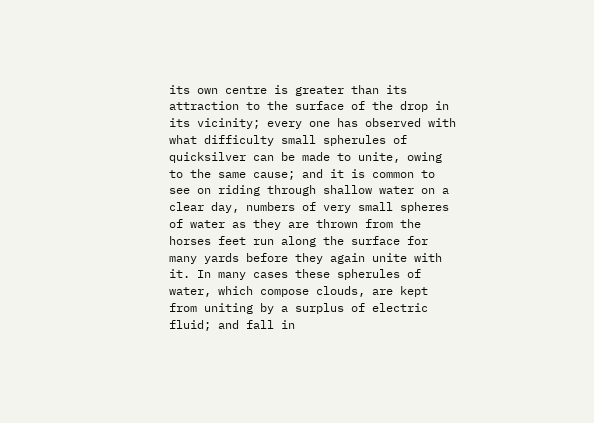its own centre is greater than its attraction to the surface of the drop in its vicinity; every one has observed with what difficulty small spherules of quicksilver can be made to unite, owing to the same cause; and it is common to see on riding through shallow water on a clear day, numbers of very small spheres of water as they are thrown from the horses feet run along the surface for many yards before they again unite with it. In many cases these spherules of water, which compose clouds, are kept from uniting by a surplus of electric fluid; and fall in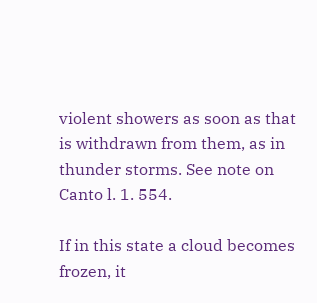violent showers as soon as that is withdrawn from them, as in thunder storms. See note on Canto l. 1. 554.

If in this state a cloud becomes frozen, it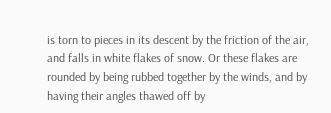is torn to pieces in its descent by the friction of the air, and falls in white flakes of snow. Or these flakes are rounded by being rubbed together by the winds, and by having their angles thawed off by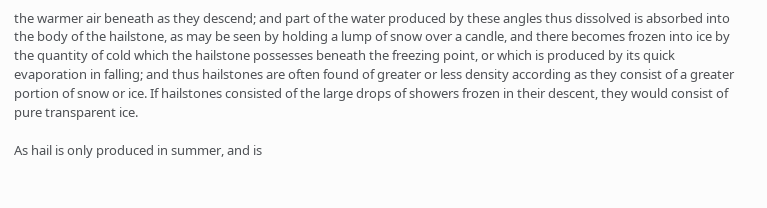the warmer air beneath as they descend; and part of the water produced by these angles thus dissolved is absorbed into the body of the hailstone, as may be seen by holding a lump of snow over a candle, and there becomes frozen into ice by the quantity of cold which the hailstone possesses beneath the freezing point, or which is produced by its quick evaporation in falling; and thus hailstones are often found of greater or less density according as they consist of a greater portion of snow or ice. If hailstones consisted of the large drops of showers frozen in their descent, they would consist of pure transparent ice.

As hail is only produced in summer, and is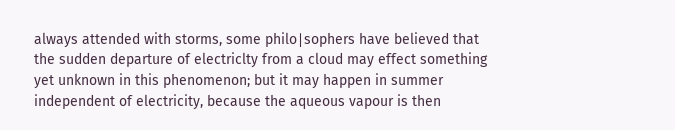always attended with storms, some philo∣sophers have believed that the sudden departure of electriclty from a cloud may effect something yet unknown in this phenomenon; but it may happen in summer independent of electricity, because the aqueous vapour is then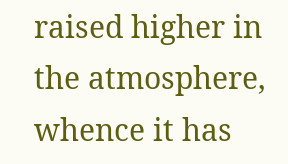raised higher in the atmosphere, whence it has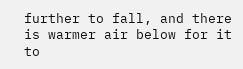further to fall, and there is warmer air below for it to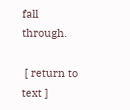fall through.

 [ return to text ]